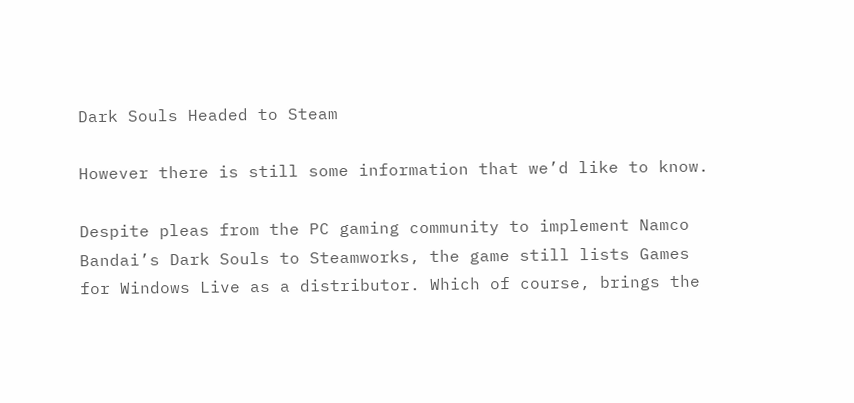Dark Souls Headed to Steam

However there is still some information that we’d like to know.

Despite pleas from the PC gaming community to implement Namco Bandai’s Dark Souls to Steamworks, the game still lists Games for Windows Live as a distributor. Which of course, brings the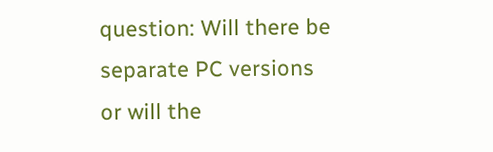question: Will there be separate PC versions or will the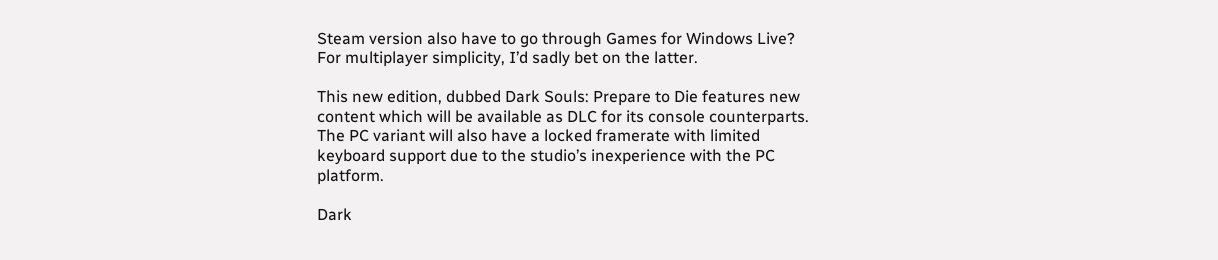Steam version also have to go through Games for Windows Live? For multiplayer simplicity, I’d sadly bet on the latter.

This new edition, dubbed Dark Souls: Prepare to Die features new content which will be available as DLC for its console counterparts. The PC variant will also have a locked framerate with limited keyboard support due to the studio’s inexperience with the PC platform.

Dark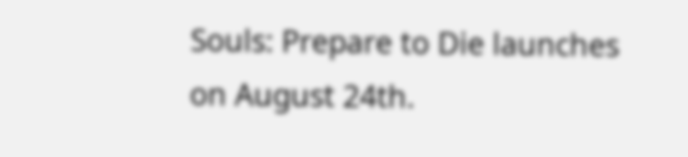Souls: Prepare to Die launches on August 24th.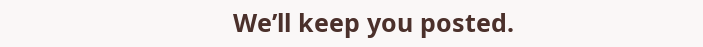We’ll keep you posted.